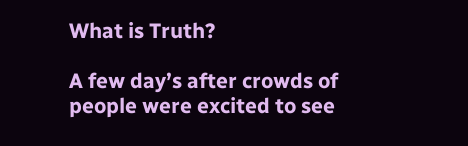What is Truth?

A few day’s after crowds of people were excited to see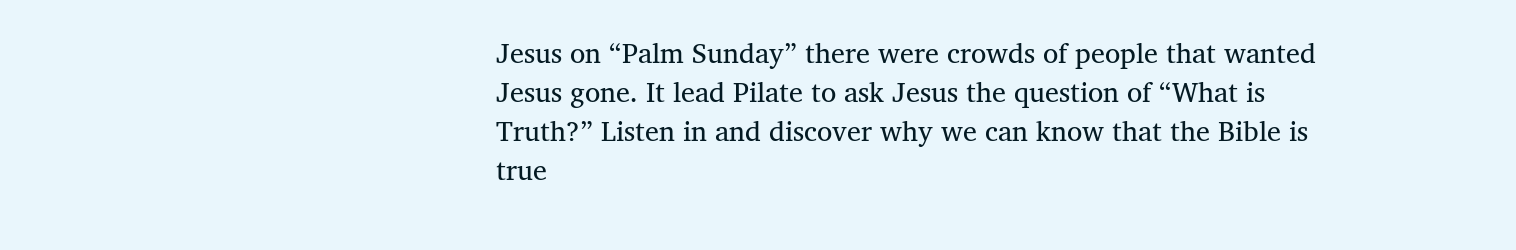Jesus on “Palm Sunday” there were crowds of people that wanted Jesus gone. It lead Pilate to ask Jesus the question of “What is Truth?” Listen in and discover why we can know that the Bible is true